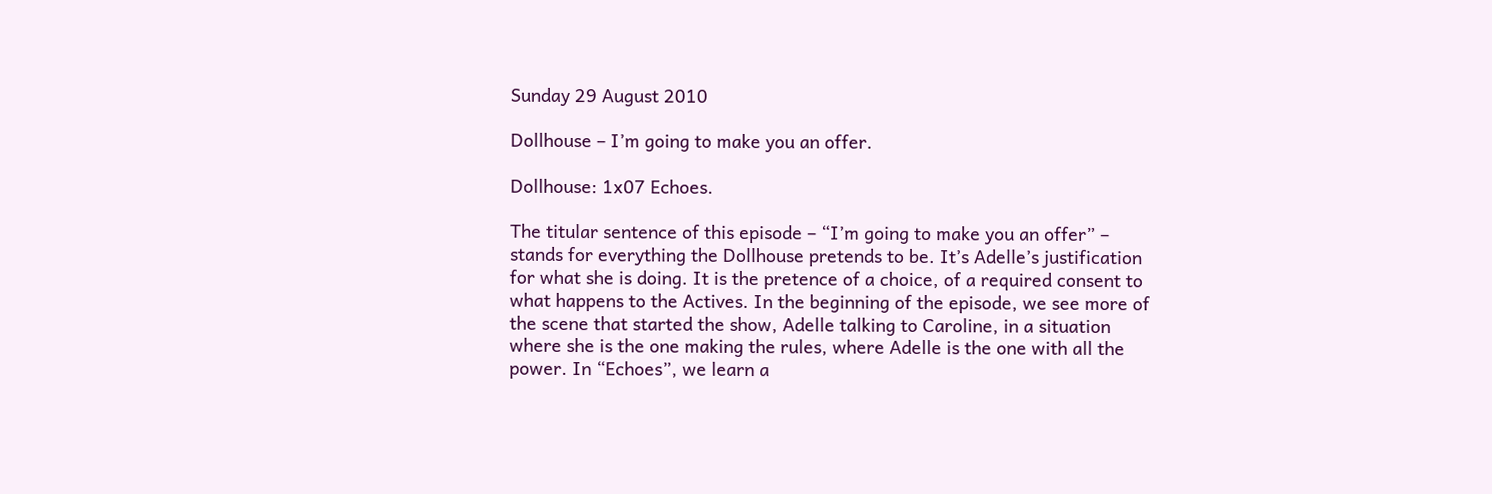Sunday 29 August 2010

Dollhouse – I’m going to make you an offer.

Dollhouse: 1x07 Echoes.

The titular sentence of this episode – “I’m going to make you an offer” – stands for everything the Dollhouse pretends to be. It’s Adelle’s justification for what she is doing. It is the pretence of a choice, of a required consent to what happens to the Actives. In the beginning of the episode, we see more of the scene that started the show, Adelle talking to Caroline, in a situation where she is the one making the rules, where Adelle is the one with all the power. In “Echoes”, we learn a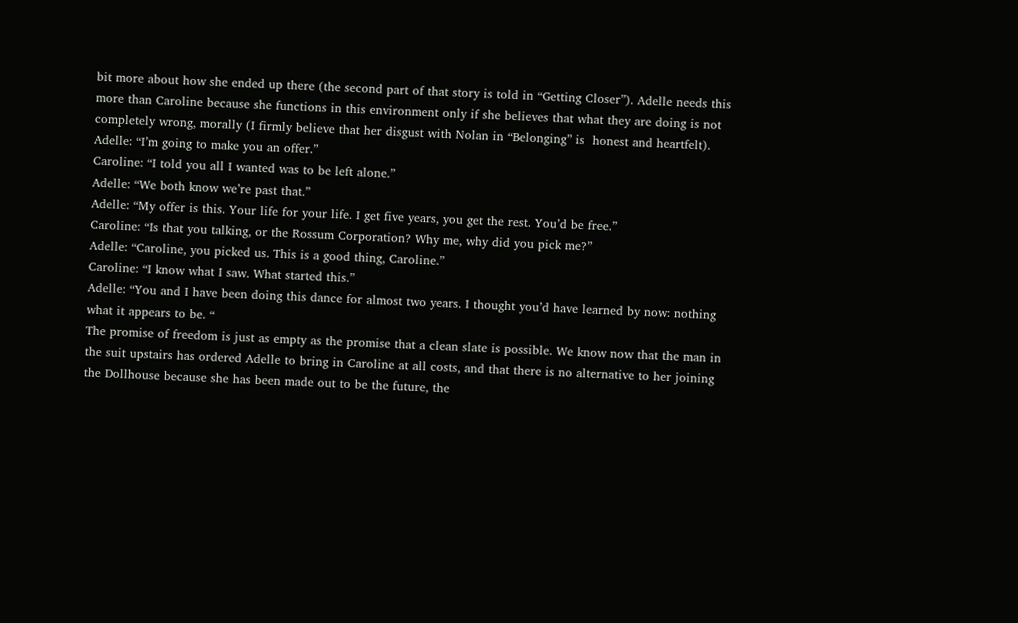bit more about how she ended up there (the second part of that story is told in “Getting Closer”). Adelle needs this more than Caroline because she functions in this environment only if she believes that what they are doing is not completely wrong, morally (I firmly believe that her disgust with Nolan in “Belonging” is  honest and heartfelt).
Adelle: “I’m going to make you an offer.”
Caroline: “I told you all I wanted was to be left alone.”
Adelle: “We both know we’re past that.”
Adelle: “My offer is this. Your life for your life. I get five years, you get the rest. You’d be free.”
Caroline: “Is that you talking, or the Rossum Corporation? Why me, why did you pick me?”
Adelle: “Caroline, you picked us. This is a good thing, Caroline.”
Caroline: “I know what I saw. What started this.”
Adelle: “You and I have been doing this dance for almost two years. I thought you’d have learned by now: nothing what it appears to be. “
The promise of freedom is just as empty as the promise that a clean slate is possible. We know now that the man in the suit upstairs has ordered Adelle to bring in Caroline at all costs, and that there is no alternative to her joining the Dollhouse because she has been made out to be the future, the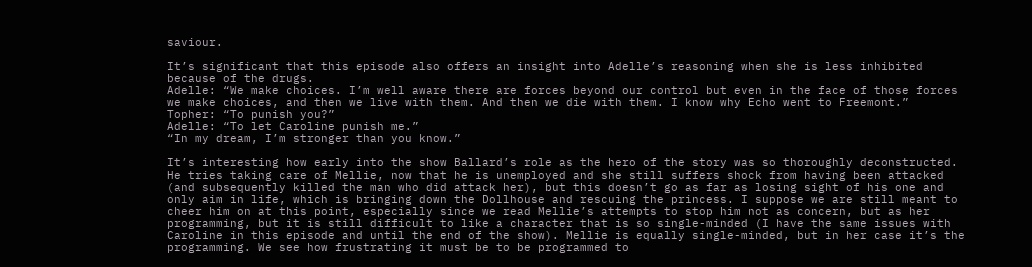saviour.

It’s significant that this episode also offers an insight into Adelle’s reasoning when she is less inhibited because of the drugs.
Adelle: “We make choices. I’m well aware there are forces beyond our control but even in the face of those forces we make choices, and then we live with them. And then we die with them. I know why Echo went to Freemont.”
Topher: “To punish you?”
Adelle: “To let Caroline punish me.”
“In my dream, I’m stronger than you know.”

It’s interesting how early into the show Ballard’s role as the hero of the story was so thoroughly deconstructed. He tries taking care of Mellie, now that he is unemployed and she still suffers shock from having been attacked (and subsequently killed the man who did attack her), but this doesn’t go as far as losing sight of his one and only aim in life, which is bringing down the Dollhouse and rescuing the princess. I suppose we are still meant to cheer him on at this point, especially since we read Mellie’s attempts to stop him not as concern, but as her programming, but it is still difficult to like a character that is so single-minded (I have the same issues with Caroline in this episode and until the end of the show). Mellie is equally single-minded, but in her case it’s the programming. We see how frustrating it must be to be programmed to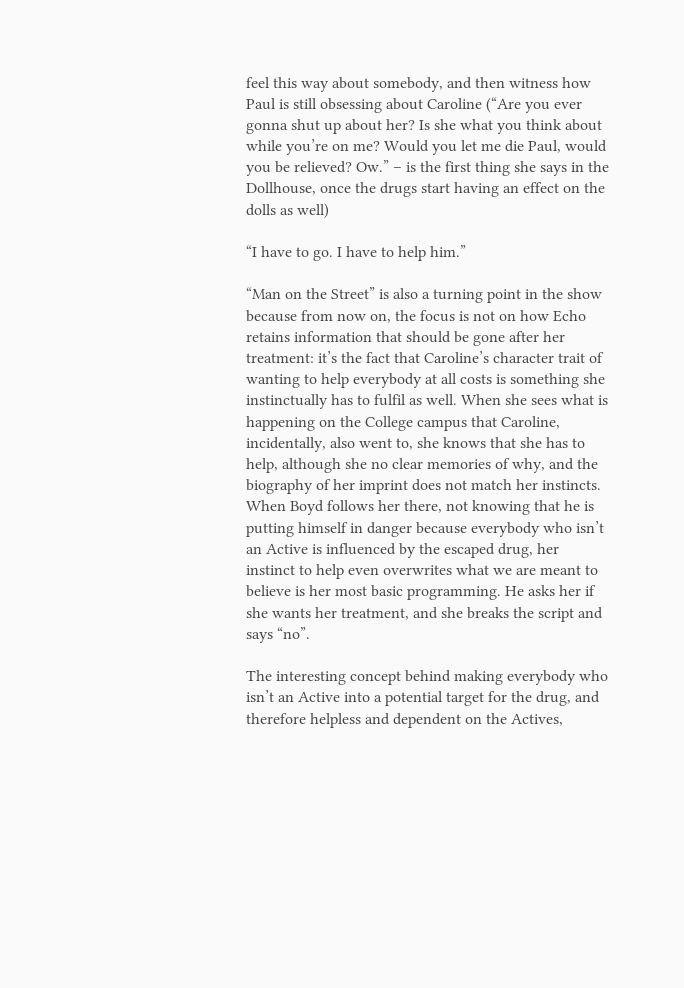feel this way about somebody, and then witness how Paul is still obsessing about Caroline (“Are you ever gonna shut up about her? Is she what you think about while you’re on me? Would you let me die Paul, would you be relieved? Ow.” – is the first thing she says in the Dollhouse, once the drugs start having an effect on the dolls as well)

“I have to go. I have to help him.”

“Man on the Street” is also a turning point in the show because from now on, the focus is not on how Echo retains information that should be gone after her treatment: it’s the fact that Caroline’s character trait of wanting to help everybody at all costs is something she instinctually has to fulfil as well. When she sees what is happening on the College campus that Caroline, incidentally, also went to, she knows that she has to help, although she no clear memories of why, and the biography of her imprint does not match her instincts. When Boyd follows her there, not knowing that he is putting himself in danger because everybody who isn’t an Active is influenced by the escaped drug, her instinct to help even overwrites what we are meant to believe is her most basic programming. He asks her if she wants her treatment, and she breaks the script and says “no”.

The interesting concept behind making everybody who isn’t an Active into a potential target for the drug, and therefore helpless and dependent on the Actives,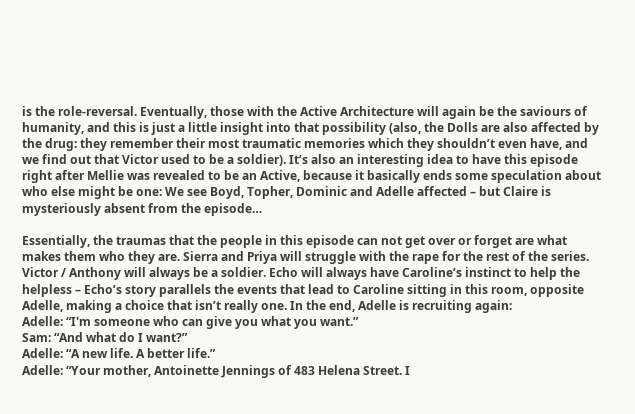is the role-reversal. Eventually, those with the Active Architecture will again be the saviours of humanity, and this is just a little insight into that possibility (also, the Dolls are also affected by the drug: they remember their most traumatic memories which they shouldn’t even have, and we find out that Victor used to be a soldier). It’s also an interesting idea to have this episode right after Mellie was revealed to be an Active, because it basically ends some speculation about who else might be one: We see Boyd, Topher, Dominic and Adelle affected – but Claire is mysteriously absent from the episode…

Essentially, the traumas that the people in this episode can not get over or forget are what makes them who they are. Sierra and Priya will struggle with the rape for the rest of the series. Victor / Anthony will always be a soldier. Echo will always have Caroline’s instinct to help the helpless – Echo’s story parallels the events that lead to Caroline sitting in this room, opposite Adelle, making a choice that isn’t really one. In the end, Adelle is recruiting again:
Adelle: “I'm someone who can give you what you want.”
Sam: “And what do I want?”
Adelle: “A new life. A better life.”
Adelle: “Your mother, Antoinette Jennings of 483 Helena Street. I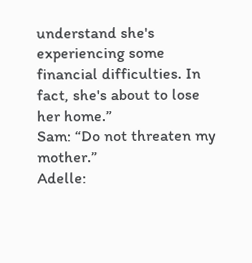understand she's experiencing some financial difficulties. In fact, she's about to lose her home.”
Sam: “Do not threaten my mother.”
Adelle: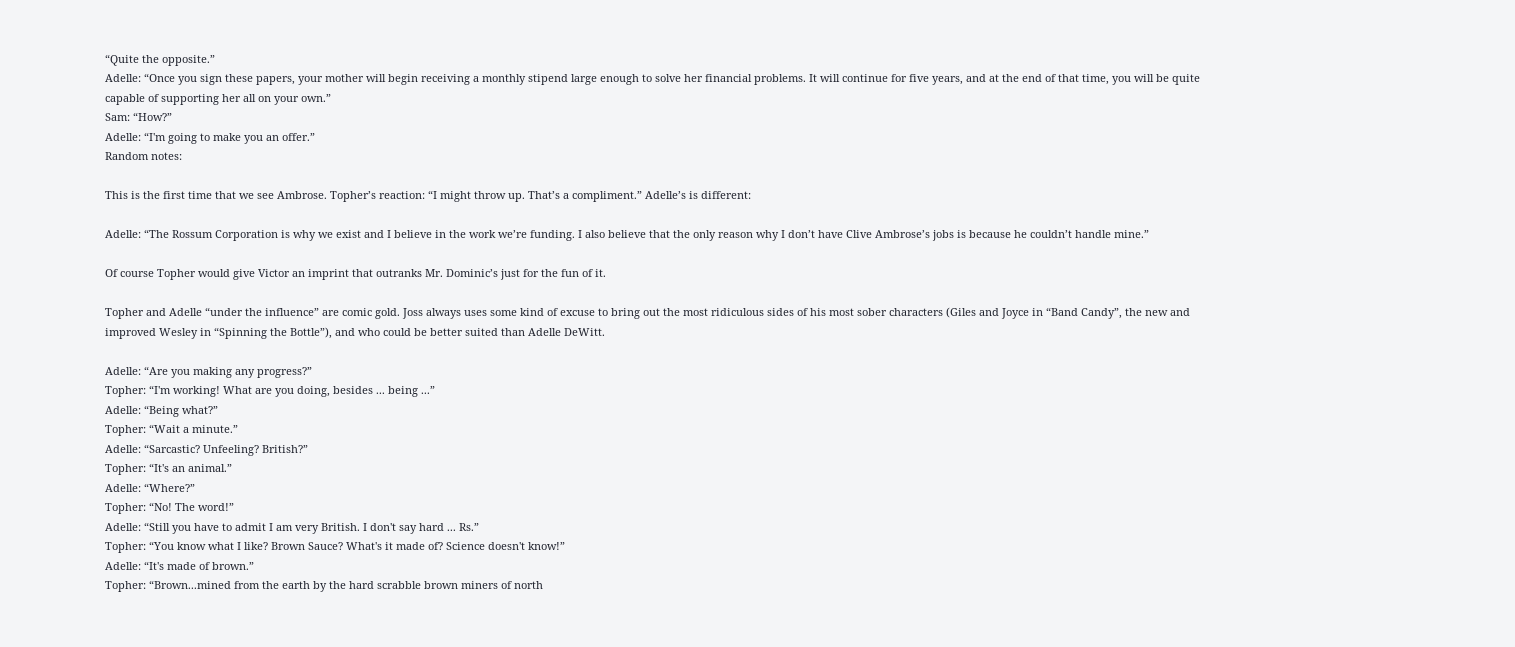“Quite the opposite.”
Adelle: “Once you sign these papers, your mother will begin receiving a monthly stipend large enough to solve her financial problems. It will continue for five years, and at the end of that time, you will be quite capable of supporting her all on your own.”
Sam: “How?”
Adelle: “I'm going to make you an offer.”
Random notes:

This is the first time that we see Ambrose. Topher’s reaction: “I might throw up. That’s a compliment.” Adelle’s is different:

Adelle: “The Rossum Corporation is why we exist and I believe in the work we’re funding. I also believe that the only reason why I don’t have Clive Ambrose’s jobs is because he couldn’t handle mine.”

Of course Topher would give Victor an imprint that outranks Mr. Dominic’s just for the fun of it.

Topher and Adelle “under the influence” are comic gold. Joss always uses some kind of excuse to bring out the most ridiculous sides of his most sober characters (Giles and Joyce in “Band Candy”, the new and improved Wesley in “Spinning the Bottle”), and who could be better suited than Adelle DeWitt.

Adelle: “Are you making any progress?”
Topher: “I'm working! What are you doing, besides ... being ...”
Adelle: “Being what?”
Topher: “Wait a minute.”
Adelle: “Sarcastic? Unfeeling? British?”
Topher: “It's an animal.”
Adelle: “Where?”
Topher: “No! The word!”
Adelle: “Still you have to admit I am very British. I don't say hard ... Rs.”
Topher: “You know what I like? Brown Sauce? What's it made of? Science doesn't know!”
Adelle: “It's made of brown.”
Topher: “Brown...mined from the earth by the hard scrabble brown miners of north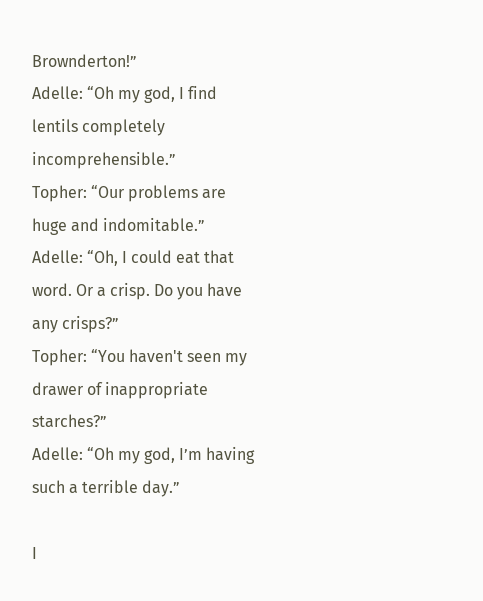Brownderton!”
Adelle: “Oh my god, I find lentils completely incomprehensible.”
Topher: “Our problems are huge and indomitable.”
Adelle: “Oh, I could eat that word. Or a crisp. Do you have any crisps?”
Topher: “You haven't seen my drawer of inappropriate starches?”
Adelle: “Oh my god, I’m having such a terrible day.”

I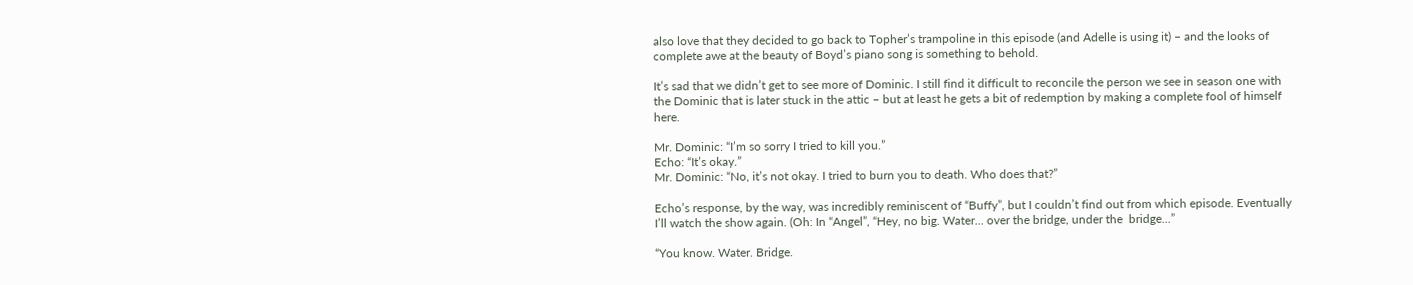also love that they decided to go back to Topher’s trampoline in this episode (and Adelle is using it) – and the looks of complete awe at the beauty of Boyd’s piano song is something to behold.

It’s sad that we didn’t get to see more of Dominic. I still find it difficult to reconcile the person we see in season one with the Dominic that is later stuck in the attic – but at least he gets a bit of redemption by making a complete fool of himself here.

Mr. Dominic: “I’m so sorry I tried to kill you.”
Echo: “It’s okay.”
Mr. Dominic: “No, it’s not okay. I tried to burn you to death. Who does that?”

Echo’s response, by the way, was incredibly reminiscent of “Buffy”, but I couldn’t find out from which episode. Eventually I’ll watch the show again. (Oh: In “Angel”, “Hey, no big. Water... over the bridge, under the  bridge...”

“You know. Water. Bridge.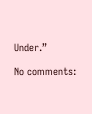Under.”

No comments: